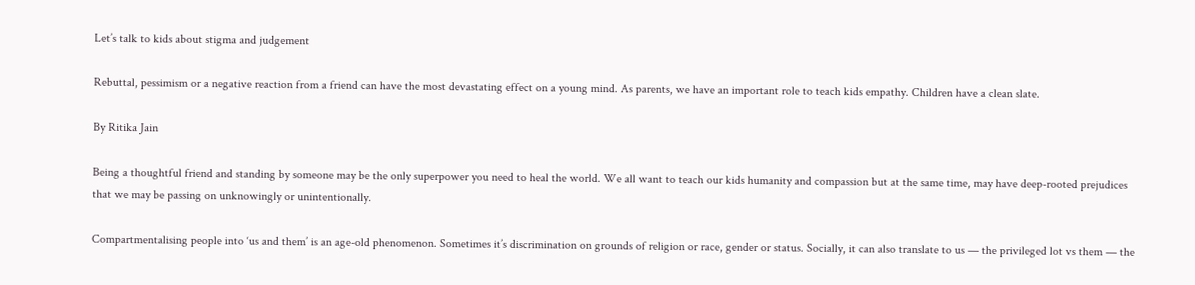Let’s talk to kids about stigma and judgement

Rebuttal, pessimism or a negative reaction from a friend can have the most devastating effect on a young mind. As parents, we have an important role to teach kids empathy. Children have a clean slate.

By Ritika Jain

Being a thoughtful friend and standing by someone may be the only superpower you need to heal the world. We all want to teach our kids humanity and compassion but at the same time, may have deep-rooted prejudices that we may be passing on unknowingly or unintentionally.

Compartmentalising people into ‘us and them’ is an age-old phenomenon. Sometimes it’s discrimination on grounds of religion or race, gender or status. Socially, it can also translate to us — the privileged lot vs them — the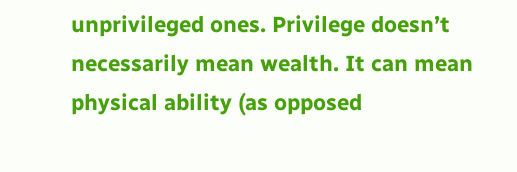unprivileged ones. Privilege doesn’t necessarily mean wealth. It can mean physical ability (as opposed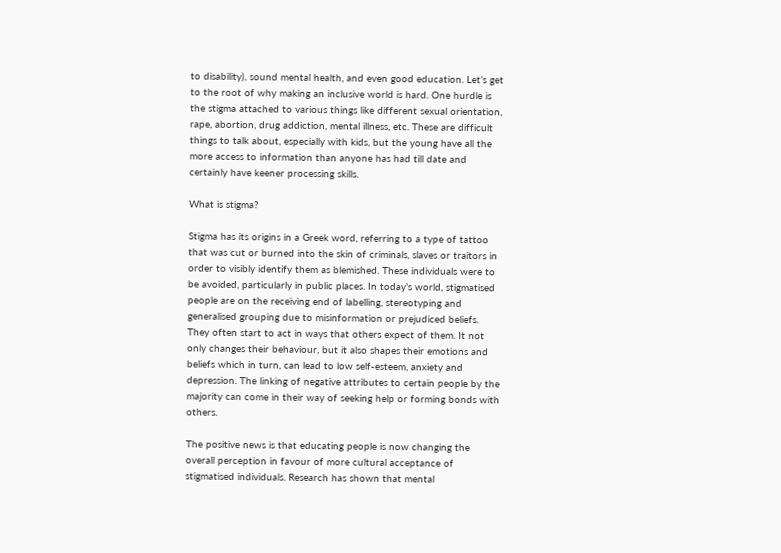to disability), sound mental health, and even good education. Let’s get to the root of why making an inclusive world is hard. One hurdle is the stigma attached to various things like different sexual orientation, rape, abortion, drug addiction, mental illness, etc. These are difficult things to talk about, especially with kids, but the young have all the more access to information than anyone has had till date and certainly have keener processing skills.

What is stigma?

Stigma has its origins in a Greek word, referring to a type of tattoo that was cut or burned into the skin of criminals, slaves or traitors in order to visibly identify them as blemished. These individuals were to be avoided, particularly in public places. In today’s world, stigmatised people are on the receiving end of labelling, stereotyping and generalised grouping due to misinformation or prejudiced beliefs. They often start to act in ways that others expect of them. It not only changes their behaviour, but it also shapes their emotions and beliefs which in turn, can lead to low self-esteem, anxiety and depression. The linking of negative attributes to certain people by the majority can come in their way of seeking help or forming bonds with others.

The positive news is that educating people is now changing the overall perception in favour of more cultural acceptance of stigmatised individuals. Research has shown that mental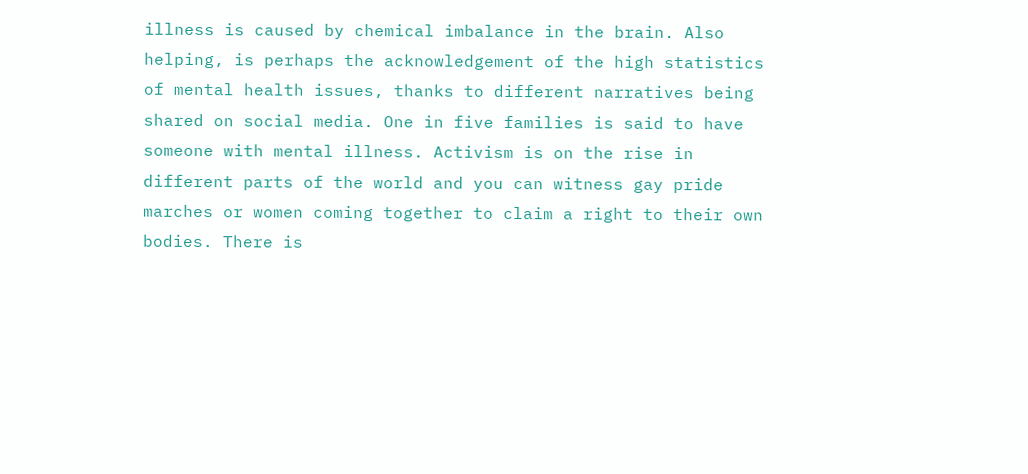illness is caused by chemical imbalance in the brain. Also helping, is perhaps the acknowledgement of the high statistics of mental health issues, thanks to different narratives being shared on social media. One in five families is said to have someone with mental illness. Activism is on the rise in different parts of the world and you can witness gay pride marches or women coming together to claim a right to their own bodies. There is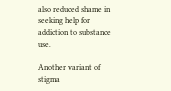also reduced shame in seeking help for addiction to substance use.

Another variant of stigma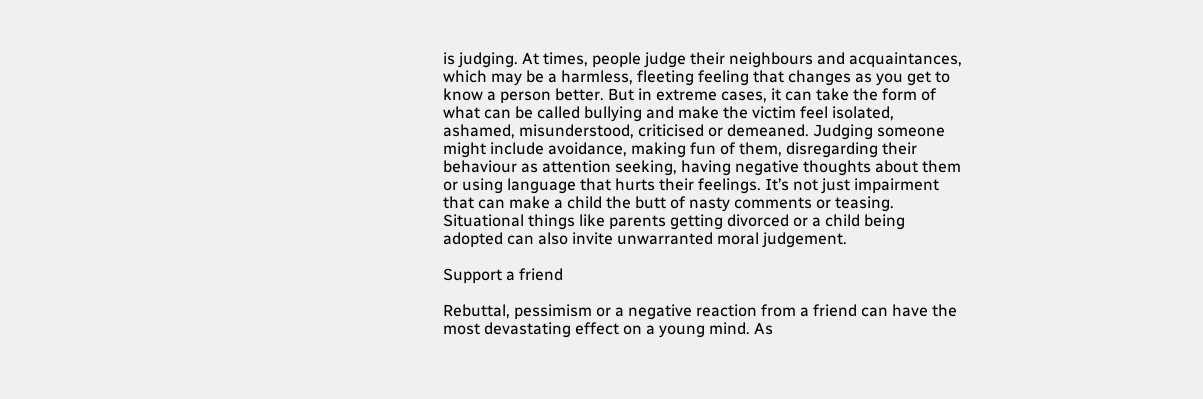is judging. At times, people judge their neighbours and acquaintances, which may be a harmless, fleeting feeling that changes as you get to know a person better. But in extreme cases, it can take the form of what can be called bullying and make the victim feel isolated, ashamed, misunderstood, criticised or demeaned. Judging someone might include avoidance, making fun of them, disregarding their behaviour as attention seeking, having negative thoughts about them or using language that hurts their feelings. It’s not just impairment that can make a child the butt of nasty comments or teasing. Situational things like parents getting divorced or a child being adopted can also invite unwarranted moral judgement.

Support a friend

Rebuttal, pessimism or a negative reaction from a friend can have the most devastating effect on a young mind. As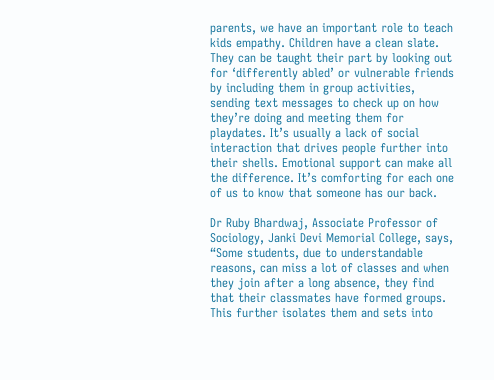parents, we have an important role to teach kids empathy. Children have a clean slate. They can be taught their part by looking out for ‘differently abled’ or vulnerable friends by including them in group activities, sending text messages to check up on how they’re doing and meeting them for playdates. It’s usually a lack of social interaction that drives people further into their shells. Emotional support can make all the difference. It’s comforting for each one of us to know that someone has our back.

Dr Ruby Bhardwaj, Associate Professor of Sociology, Janki Devi Memorial College, says, “Some students, due to understandable reasons, can miss a lot of classes and when they join after a long absence, they find that their classmates have formed groups. This further isolates them and sets into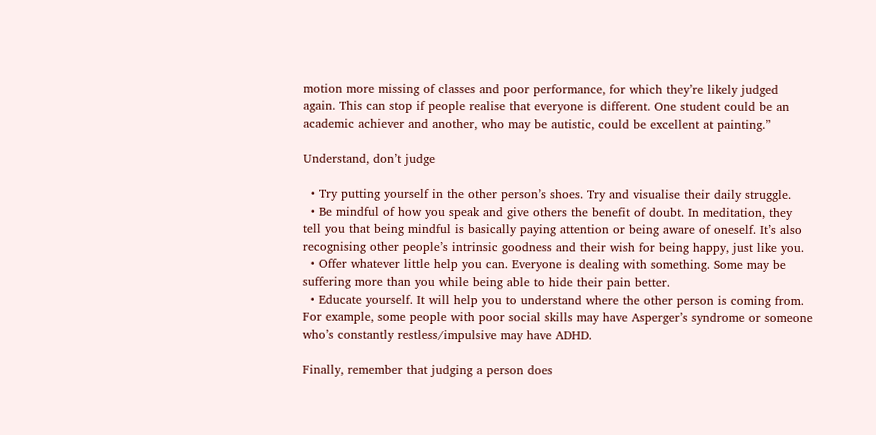motion more missing of classes and poor performance, for which they’re likely judged again. This can stop if people realise that everyone is different. One student could be an academic achiever and another, who may be autistic, could be excellent at painting.”

Understand, don’t judge

  • Try putting yourself in the other person’s shoes. Try and visualise their daily struggle.
  • Be mindful of how you speak and give others the benefit of doubt. In meditation, they tell you that being mindful is basically paying attention or being aware of oneself. It’s also recognising other people’s intrinsic goodness and their wish for being happy, just like you.
  • Offer whatever little help you can. Everyone is dealing with something. Some may be suffering more than you while being able to hide their pain better.
  • Educate yourself. It will help you to understand where the other person is coming from. For example, some people with poor social skills may have Asperger’s syndrome or someone who’s constantly restless/impulsive may have ADHD.

Finally, remember that judging a person does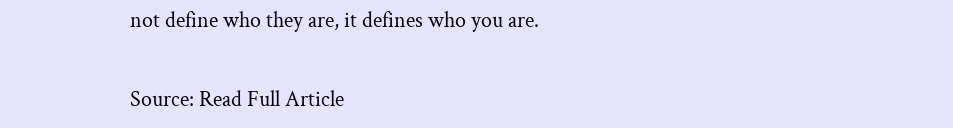not define who they are, it defines who you are.

Source: Read Full Article